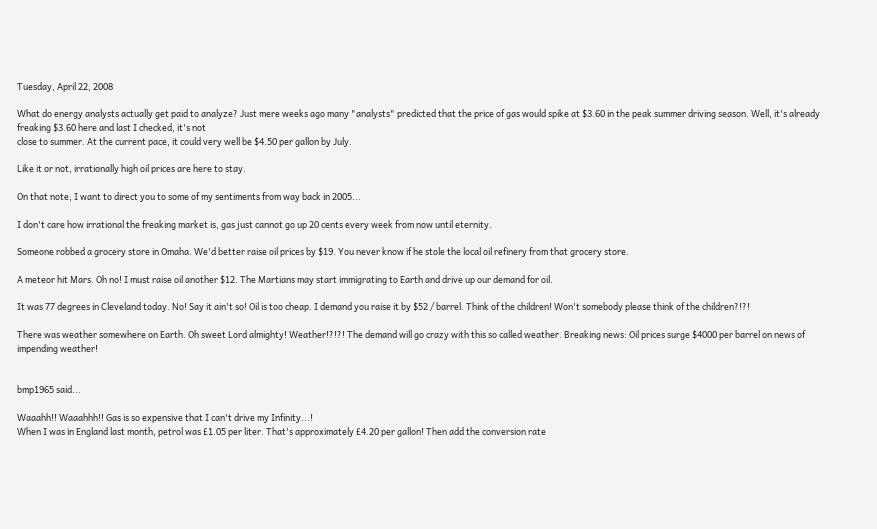Tuesday, April 22, 2008

What do energy analysts actually get paid to analyze? Just mere weeks ago many "analysts" predicted that the price of gas would spike at $3.60 in the peak summer driving season. Well, it's already freaking $3.60 here and last I checked, it's not
close to summer. At the current pace, it could very well be $4.50 per gallon by July.

Like it or not, irrationally high oil prices are here to stay.

On that note, I want to direct you to some of my sentiments from way back in 2005...

I don't care how irrational the freaking market is, gas just cannot go up 20 cents every week from now until eternity.

Someone robbed a grocery store in Omaha. We'd better raise oil prices by $19. You never know if he stole the local oil refinery from that grocery store.

A meteor hit Mars. Oh no! I must raise oil another $12. The Martians may start immigrating to Earth and drive up our demand for oil.

It was 77 degrees in Cleveland today. No! Say it ain't so! Oil is too cheap. I demand you raise it by $52 / barrel. Think of the children! Won't somebody please think of the children?!?!

There was weather somewhere on Earth. Oh sweet Lord almighty! Weather!?!?! The demand will go crazy with this so called weather. Breaking news: Oil prices surge $4000 per barrel on news of impending weather!


bmp1965 said...

Waaahh!! Waaahhh!! Gas is so expensive that I can't drive my Infinity...!
When I was in England last month, petrol was £1.05 per liter. That's approximately £4.20 per gallon! Then add the conversion rate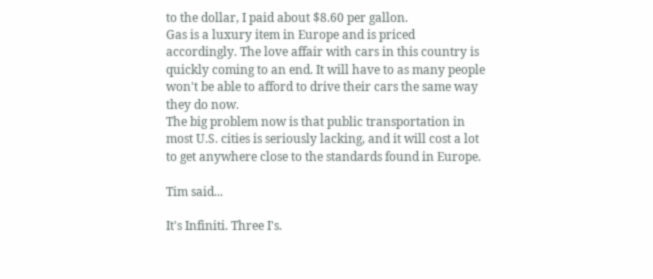to the dollar, I paid about $8.60 per gallon.
Gas is a luxury item in Europe and is priced accordingly. The love affair with cars in this country is quickly coming to an end. It will have to as many people won't be able to afford to drive their cars the same way they do now.
The big problem now is that public transportation in most U.S. cities is seriously lacking, and it will cost a lot to get anywhere close to the standards found in Europe.

Tim said...

It's Infiniti. Three I's.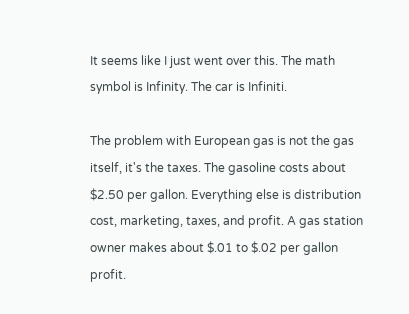It seems like I just went over this. The math symbol is Infinity. The car is Infiniti.

The problem with European gas is not the gas itself, it's the taxes. The gasoline costs about $2.50 per gallon. Everything else is distribution cost, marketing, taxes, and profit. A gas station owner makes about $.01 to $.02 per gallon profit.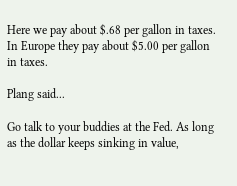Here we pay about $.68 per gallon in taxes. In Europe they pay about $5.00 per gallon in taxes.

Plang said...

Go talk to your buddies at the Fed. As long as the dollar keeps sinking in value,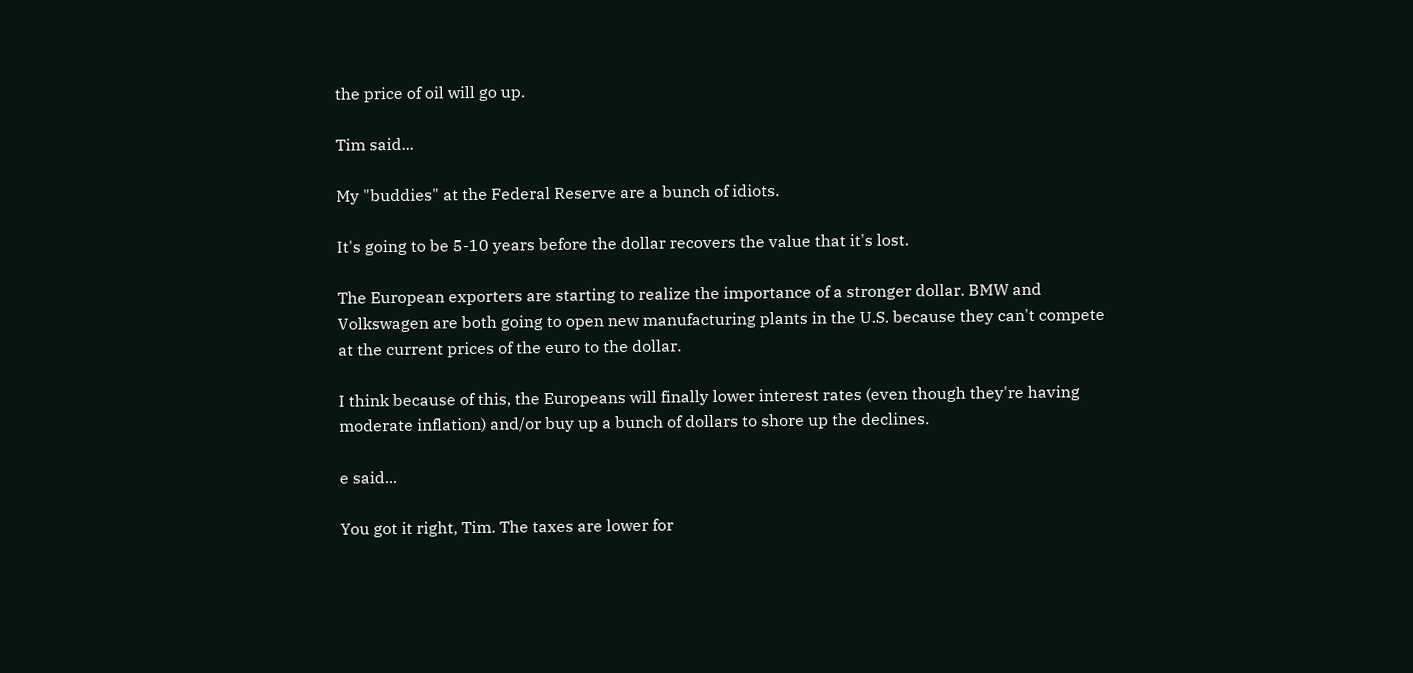the price of oil will go up.

Tim said...

My "buddies" at the Federal Reserve are a bunch of idiots.

It's going to be 5-10 years before the dollar recovers the value that it's lost.

The European exporters are starting to realize the importance of a stronger dollar. BMW and Volkswagen are both going to open new manufacturing plants in the U.S. because they can't compete at the current prices of the euro to the dollar.

I think because of this, the Europeans will finally lower interest rates (even though they're having moderate inflation) and/or buy up a bunch of dollars to shore up the declines.

e said...

You got it right, Tim. The taxes are lower for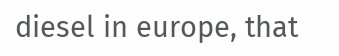diesel in europe, that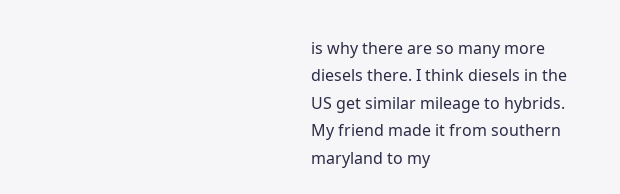is why there are so many more diesels there. I think diesels in the US get similar mileage to hybrids. My friend made it from southern maryland to my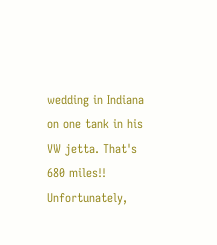wedding in Indiana on one tank in his VW jetta. That's 680 miles!! Unfortunately,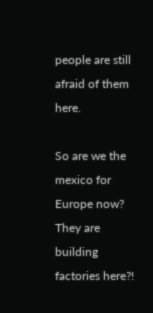people are still afraid of them here.

So are we the mexico for Europe now? They are building factories here?!